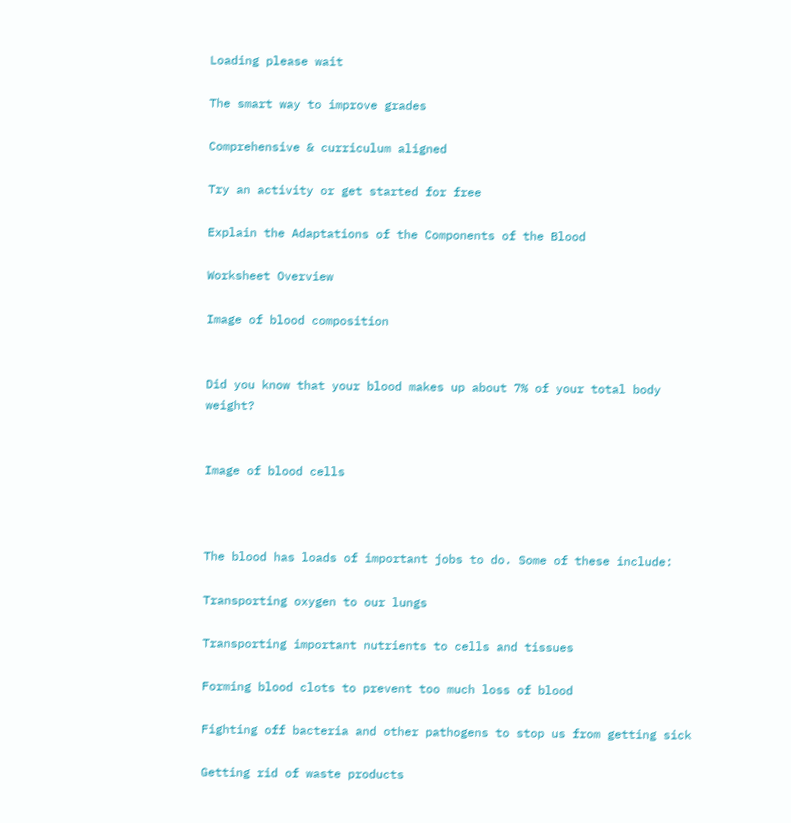Loading please wait

The smart way to improve grades

Comprehensive & curriculum aligned

Try an activity or get started for free

Explain the Adaptations of the Components of the Blood

Worksheet Overview

Image of blood composition


Did you know that your blood makes up about 7% of your total body weight?


Image of blood cells



The blood has loads of important jobs to do. Some of these include:

Transporting oxygen to our lungs

Transporting important nutrients to cells and tissues

Forming blood clots to prevent too much loss of blood

Fighting off bacteria and other pathogens to stop us from getting sick

Getting rid of waste products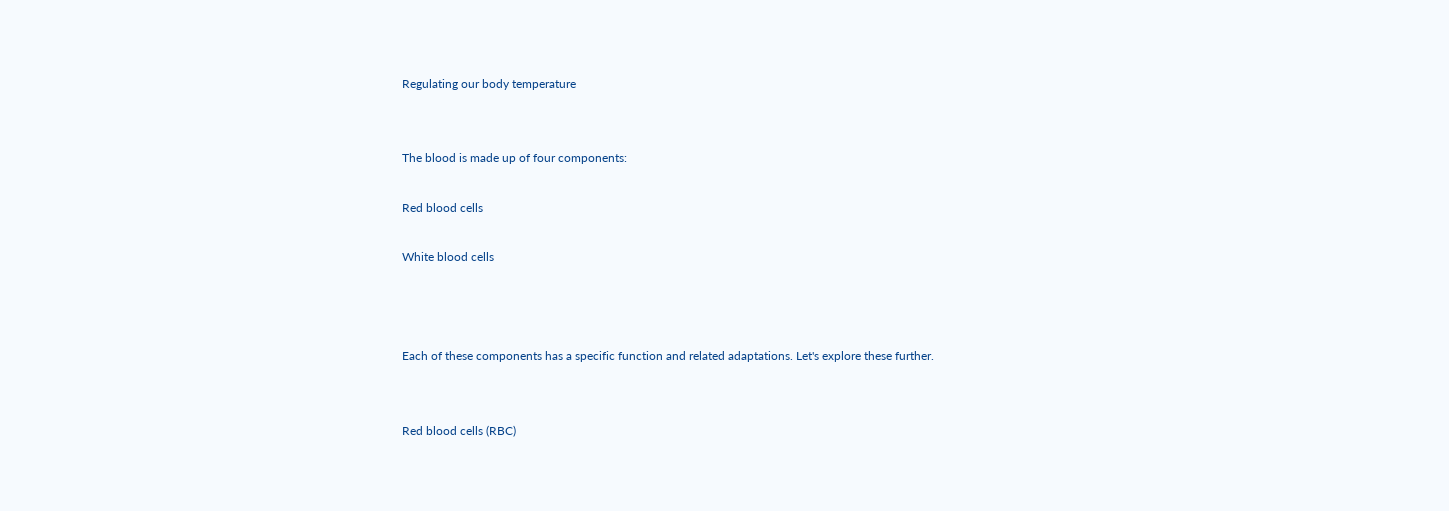Regulating our body temperature


The blood is made up of four components:

Red blood cells

White blood cells



Each of these components has a specific function and related adaptations. Let's explore these further.


Red blood cells (RBC)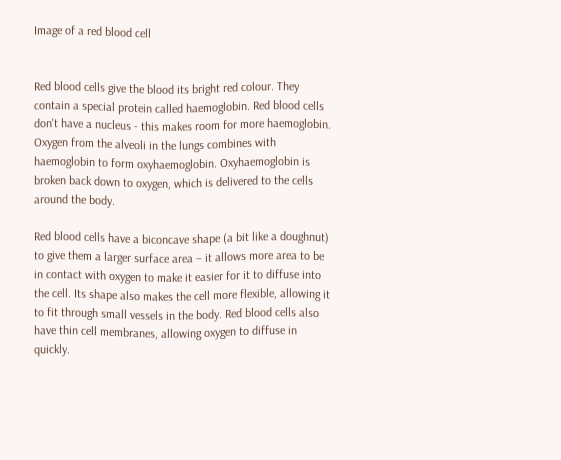Image of a red blood cell


Red blood cells give the blood its bright red colour. They contain a special protein called haemoglobin. Red blood cells don't have a nucleus - this makes room for more haemoglobin. Oxygen from the alveoli in the lungs combines with haemoglobin to form oxyhaemoglobin. Oxyhaemoglobin is broken back down to oxygen, which is delivered to the cells around the body.

Red blood cells have a biconcave shape (a bit like a doughnut) to give them a larger surface area – it allows more area to be in contact with oxygen to make it easier for it to diffuse into the cell. Its shape also makes the cell more flexible, allowing it to fit through small vessels in the body. Red blood cells also have thin cell membranes, allowing oxygen to diffuse in quickly.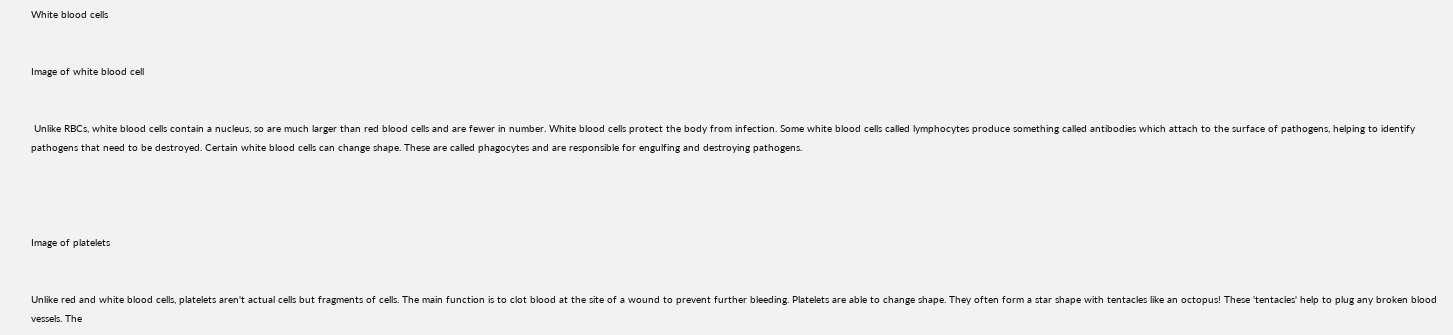White blood cells


Image of white blood cell


 Unlike RBCs, white blood cells contain a nucleus, so are much larger than red blood cells and are fewer in number. White blood cells protect the body from infection. Some white blood cells called lymphocytes produce something called antibodies which attach to the surface of pathogens, helping to identify pathogens that need to be destroyed. Certain white blood cells can change shape. These are called phagocytes and are responsible for engulfing and destroying pathogens.




Image of platelets


Unlike red and white blood cells, platelets aren't actual cells but fragments of cells. The main function is to clot blood at the site of a wound to prevent further bleeding. Platelets are able to change shape. They often form a star shape with tentacles like an octopus! These 'tentacles' help to plug any broken blood vessels. The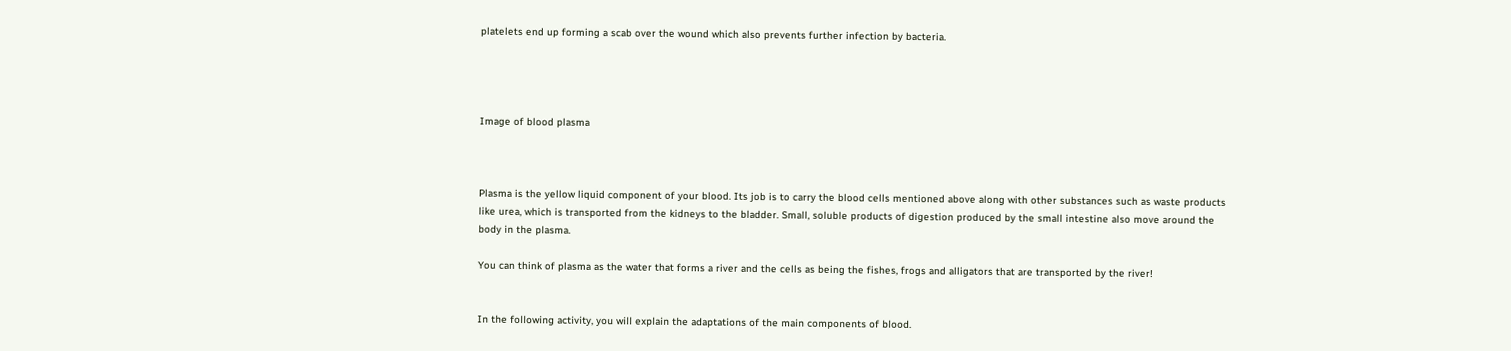platelets end up forming a scab over the wound which also prevents further infection by bacteria.




Image of blood plasma



Plasma is the yellow liquid component of your blood. Its job is to carry the blood cells mentioned above along with other substances such as waste products like urea, which is transported from the kidneys to the bladder. Small, soluble products of digestion produced by the small intestine also move around the body in the plasma.

You can think of plasma as the water that forms a river and the cells as being the fishes, frogs and alligators that are transported by the river!


In the following activity, you will explain the adaptations of the main components of blood.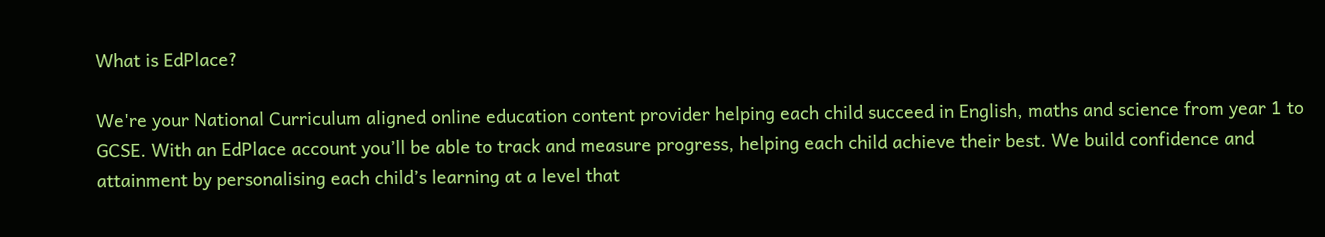What is EdPlace?

We're your National Curriculum aligned online education content provider helping each child succeed in English, maths and science from year 1 to GCSE. With an EdPlace account you’ll be able to track and measure progress, helping each child achieve their best. We build confidence and attainment by personalising each child’s learning at a level that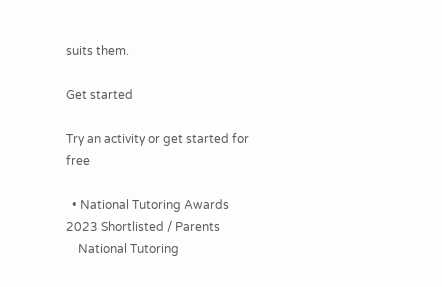suits them.

Get started

Try an activity or get started for free

  • National Tutoring Awards 2023 Shortlisted / Parents
    National Tutoring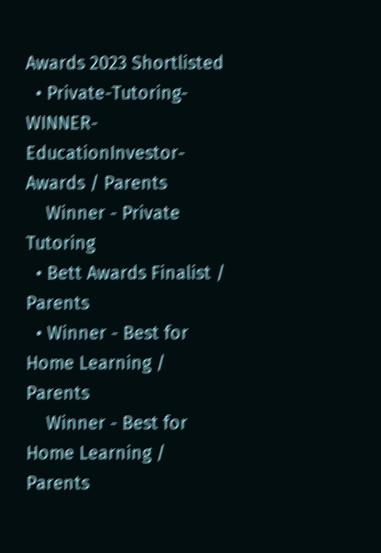Awards 2023 Shortlisted
  • Private-Tutoring-WINNER-EducationInvestor-Awards / Parents
    Winner - Private Tutoring
  • Bett Awards Finalist / Parents
  • Winner - Best for Home Learning / Parents
    Winner - Best for Home Learning / Parents